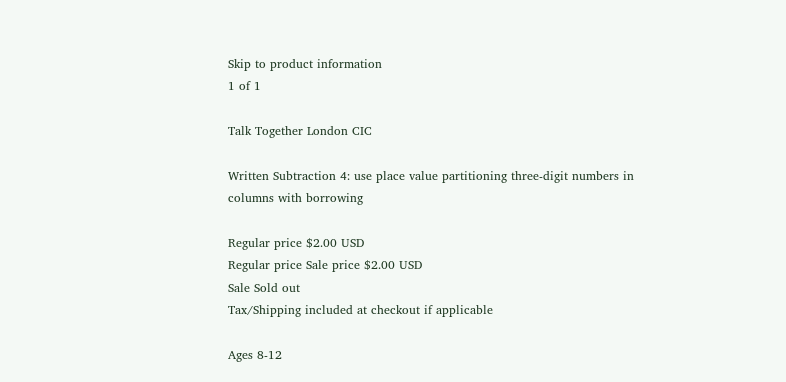Skip to product information
1 of 1

Talk Together London CIC

Written Subtraction 4: use place value partitioning three-digit numbers in columns with borrowing

Regular price $2.00 USD
Regular price Sale price $2.00 USD
Sale Sold out
Tax/Shipping included at checkout if applicable

Ages 8-12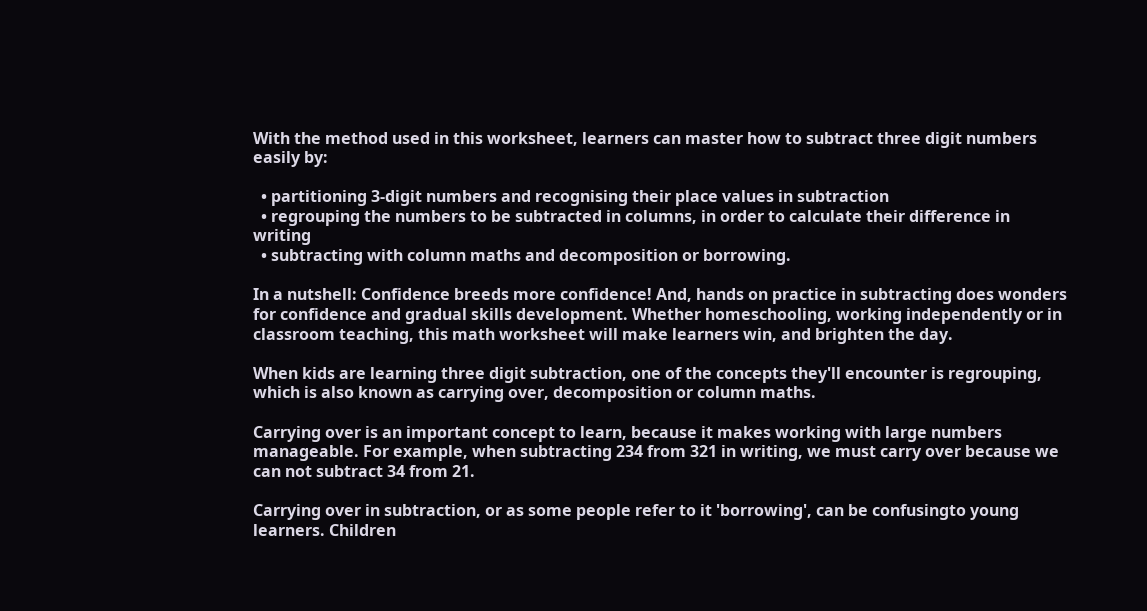With the method used in this worksheet, learners can master how to subtract three digit numbers easily by:

  • partitioning 3-digit numbers and recognising their place values in subtraction
  • regrouping the numbers to be subtracted in columns, in order to calculate their difference in writing
  • subtracting with column maths and decomposition or borrowing.

In a nutshell: Confidence breeds more confidence! And, hands on practice in subtracting does wonders for confidence and gradual skills development. Whether homeschooling, working independently or in classroom teaching, this math worksheet will make learners win, and brighten the day.

When kids are learning three digit subtraction, one of the concepts they'll encounter is regrouping, which is also known as carrying over, decomposition or column maths.

Carrying over is an important concept to learn, because it makes working with large numbers manageable. For example, when subtracting 234 from 321 in writing, we must carry over because we can not subtract 34 from 21.

Carrying over in subtraction, or as some people refer to it 'borrowing', can be confusingto young learners. Children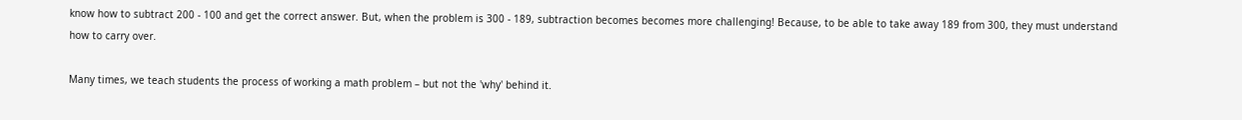know how to subtract 200 - 100 and get the correct answer. But, when the problem is 300 - 189, subtraction becomes becomes more challenging! Because, to be able to take away 189 from 300, they must understand how to carry over.

Many times, we teach students the process of working a math problem – but not the 'why' behind it.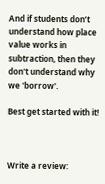And if students don’t understand how place value works in subtraction, then they don't understand why we 'borrow'.

Best get started with it!



Write a review: